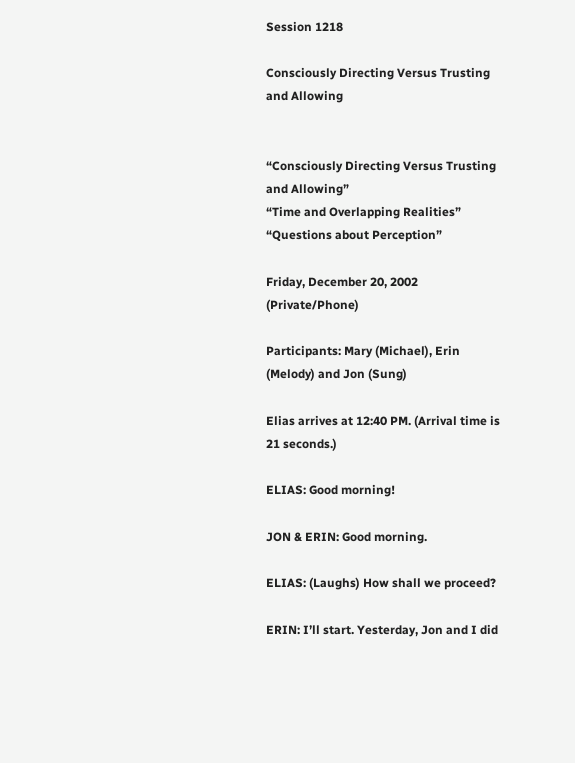Session 1218

Consciously Directing Versus Trusting and Allowing


“Consciously Directing Versus Trusting and Allowing”
“Time and Overlapping Realities”
“Questions about Perception”

Friday, December 20, 2002 (Private/Phone)

Participants: Mary (Michael), Erin (Melody) and Jon (Sung)

Elias arrives at 12:40 PM. (Arrival time is 21 seconds.)

ELIAS: Good morning!

JON & ERIN: Good morning.

ELIAS: (Laughs) How shall we proceed?

ERIN: I’ll start. Yesterday, Jon and I did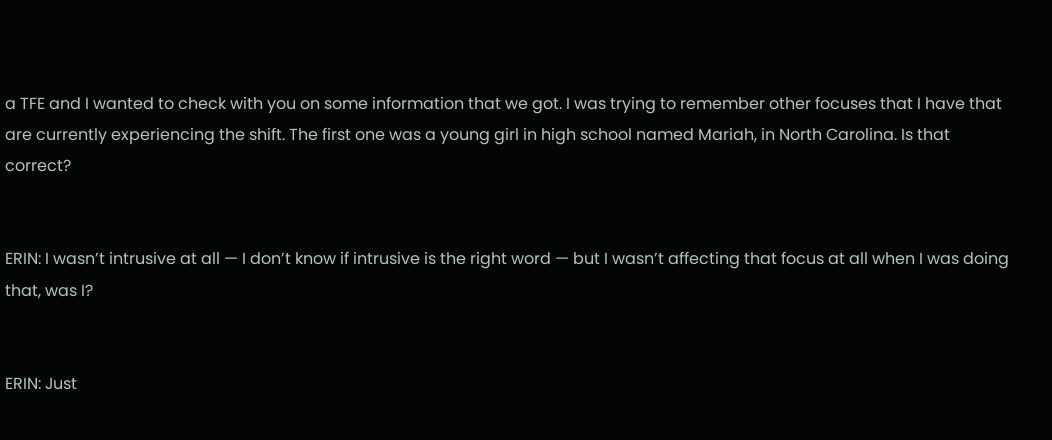a TFE and I wanted to check with you on some information that we got. I was trying to remember other focuses that I have that are currently experiencing the shift. The first one was a young girl in high school named Mariah, in North Carolina. Is that correct?


ERIN: I wasn’t intrusive at all — I don’t know if intrusive is the right word — but I wasn’t affecting that focus at all when I was doing that, was I?


ERIN: Just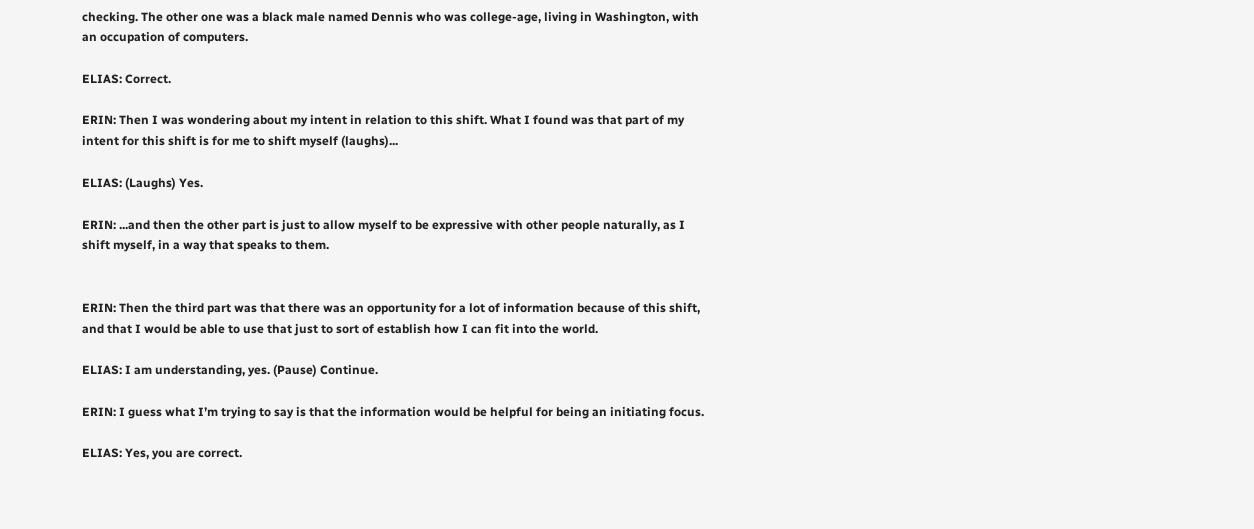checking. The other one was a black male named Dennis who was college-age, living in Washington, with an occupation of computers.

ELIAS: Correct.

ERIN: Then I was wondering about my intent in relation to this shift. What I found was that part of my intent for this shift is for me to shift myself (laughs)...

ELIAS: (Laughs) Yes.

ERIN: ...and then the other part is just to allow myself to be expressive with other people naturally, as I shift myself, in a way that speaks to them.


ERIN: Then the third part was that there was an opportunity for a lot of information because of this shift, and that I would be able to use that just to sort of establish how I can fit into the world.

ELIAS: I am understanding, yes. (Pause) Continue.

ERIN: I guess what I’m trying to say is that the information would be helpful for being an initiating focus.

ELIAS: Yes, you are correct.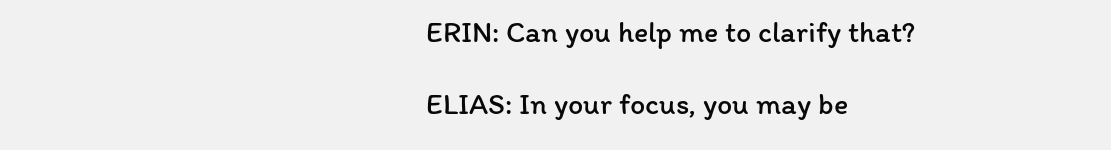ERIN: Can you help me to clarify that?

ELIAS: In your focus, you may be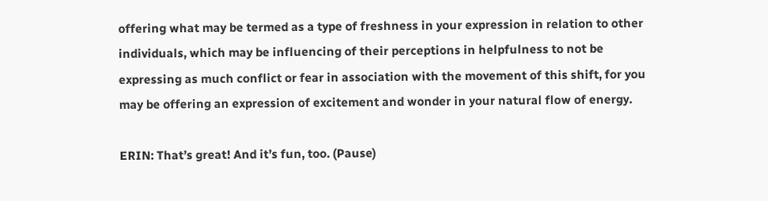offering what may be termed as a type of freshness in your expression in relation to other individuals, which may be influencing of their perceptions in helpfulness to not be expressing as much conflict or fear in association with the movement of this shift, for you may be offering an expression of excitement and wonder in your natural flow of energy.

ERIN: That’s great! And it’s fun, too. (Pause)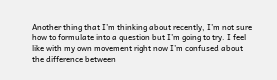Another thing that I’m thinking about recently, I’m not sure how to formulate into a question but I’m going to try. I feel like with my own movement right now I’m confused about the difference between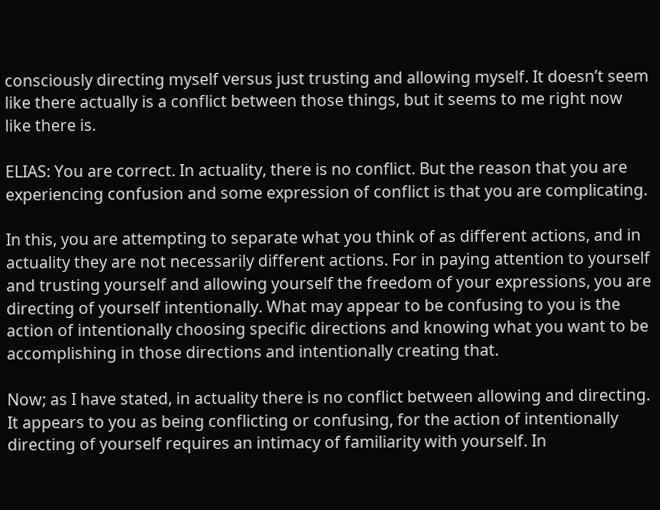consciously directing myself versus just trusting and allowing myself. It doesn’t seem like there actually is a conflict between those things, but it seems to me right now like there is.

ELIAS: You are correct. In actuality, there is no conflict. But the reason that you are experiencing confusion and some expression of conflict is that you are complicating.

In this, you are attempting to separate what you think of as different actions, and in actuality they are not necessarily different actions. For in paying attention to yourself and trusting yourself and allowing yourself the freedom of your expressions, you are directing of yourself intentionally. What may appear to be confusing to you is the action of intentionally choosing specific directions and knowing what you want to be accomplishing in those directions and intentionally creating that.

Now; as I have stated, in actuality there is no conflict between allowing and directing. It appears to you as being conflicting or confusing, for the action of intentionally directing of yourself requires an intimacy of familiarity with yourself. In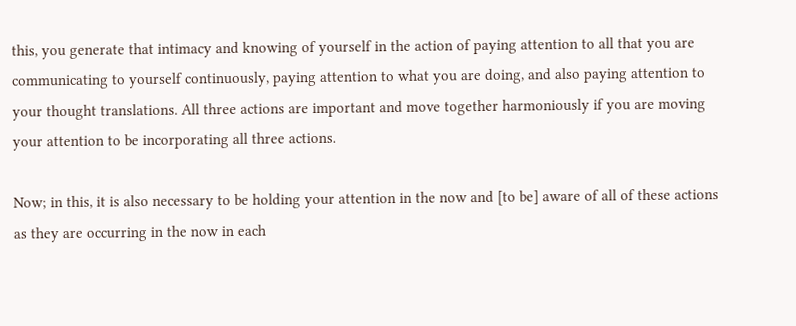this, you generate that intimacy and knowing of yourself in the action of paying attention to all that you are communicating to yourself continuously, paying attention to what you are doing, and also paying attention to your thought translations. All three actions are important and move together harmoniously if you are moving your attention to be incorporating all three actions.

Now; in this, it is also necessary to be holding your attention in the now and [to be] aware of all of these actions as they are occurring in the now in each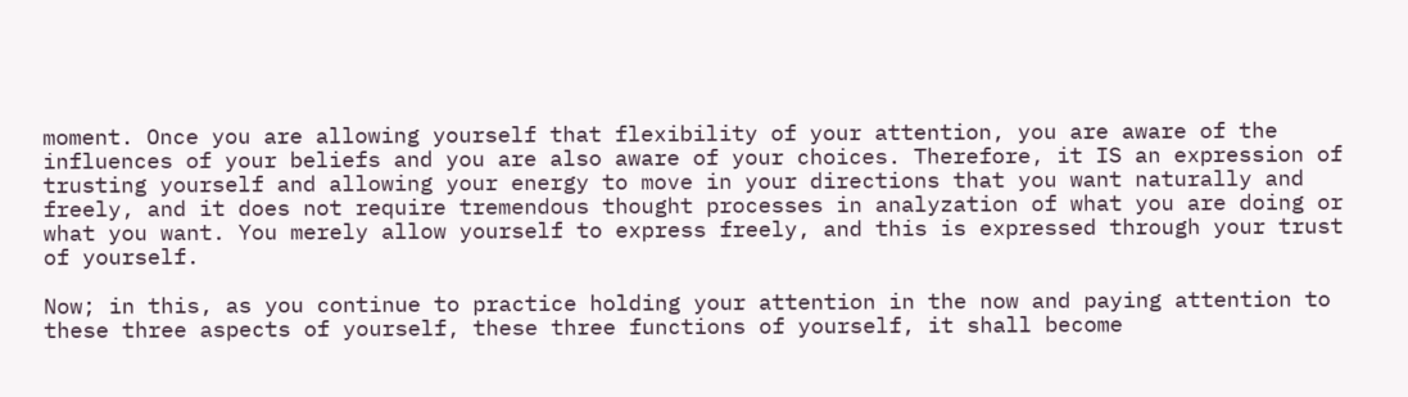moment. Once you are allowing yourself that flexibility of your attention, you are aware of the influences of your beliefs and you are also aware of your choices. Therefore, it IS an expression of trusting yourself and allowing your energy to move in your directions that you want naturally and freely, and it does not require tremendous thought processes in analyzation of what you are doing or what you want. You merely allow yourself to express freely, and this is expressed through your trust of yourself.

Now; in this, as you continue to practice holding your attention in the now and paying attention to these three aspects of yourself, these three functions of yourself, it shall become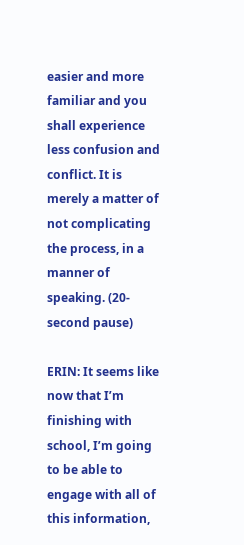easier and more familiar and you shall experience less confusion and conflict. It is merely a matter of not complicating the process, in a manner of speaking. (20-second pause)

ERIN: It seems like now that I’m finishing with school, I’m going to be able to engage with all of this information,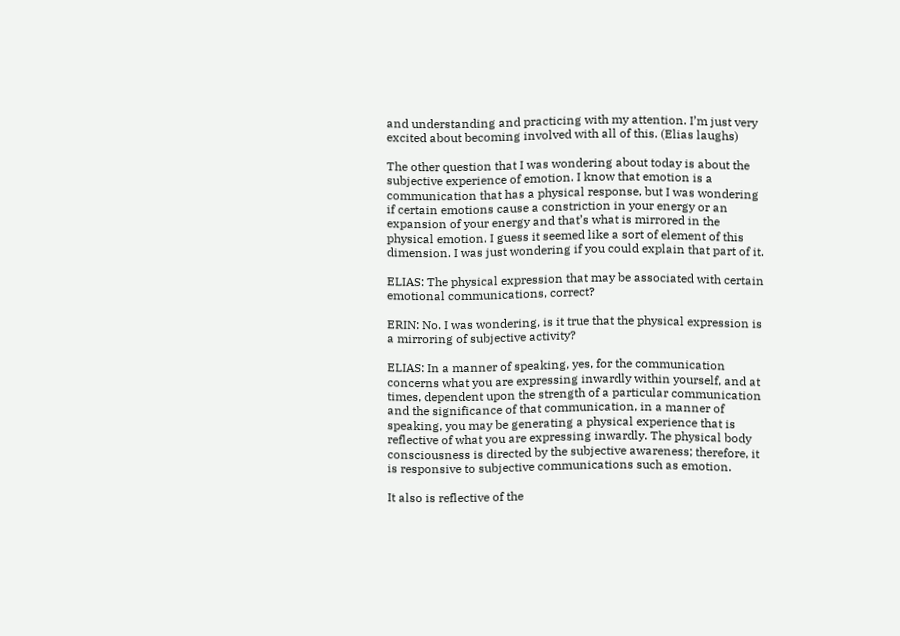and understanding and practicing with my attention. I’m just very excited about becoming involved with all of this. (Elias laughs)

The other question that I was wondering about today is about the subjective experience of emotion. I know that emotion is a communication that has a physical response, but I was wondering if certain emotions cause a constriction in your energy or an expansion of your energy and that’s what is mirrored in the physical emotion. I guess it seemed like a sort of element of this dimension. I was just wondering if you could explain that part of it.

ELIAS: The physical expression that may be associated with certain emotional communications, correct?

ERIN: No. I was wondering, is it true that the physical expression is a mirroring of subjective activity?

ELIAS: In a manner of speaking, yes, for the communication concerns what you are expressing inwardly within yourself, and at times, dependent upon the strength of a particular communication and the significance of that communication, in a manner of speaking, you may be generating a physical experience that is reflective of what you are expressing inwardly. The physical body consciousness is directed by the subjective awareness; therefore, it is responsive to subjective communications such as emotion.

It also is reflective of the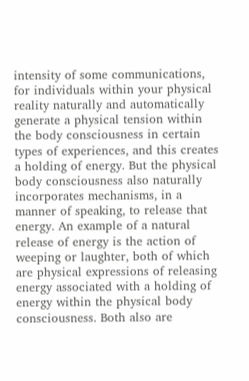intensity of some communications, for individuals within your physical reality naturally and automatically generate a physical tension within the body consciousness in certain types of experiences, and this creates a holding of energy. But the physical body consciousness also naturally incorporates mechanisms, in a manner of speaking, to release that energy. An example of a natural release of energy is the action of weeping or laughter, both of which are physical expressions of releasing energy associated with a holding of energy within the physical body consciousness. Both also are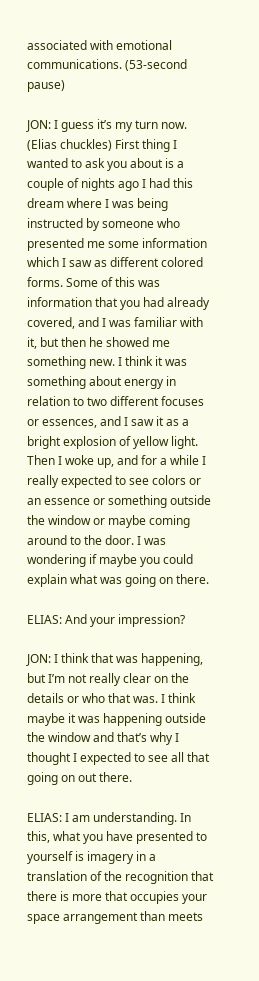associated with emotional communications. (53-second pause)

JON: I guess it’s my turn now. (Elias chuckles) First thing I wanted to ask you about is a couple of nights ago I had this dream where I was being instructed by someone who presented me some information which I saw as different colored forms. Some of this was information that you had already covered, and I was familiar with it, but then he showed me something new. I think it was something about energy in relation to two different focuses or essences, and I saw it as a bright explosion of yellow light. Then I woke up, and for a while I really expected to see colors or an essence or something outside the window or maybe coming around to the door. I was wondering if maybe you could explain what was going on there.

ELIAS: And your impression?

JON: I think that was happening, but I’m not really clear on the details or who that was. I think maybe it was happening outside the window and that’s why I thought I expected to see all that going on out there.

ELIAS: I am understanding. In this, what you have presented to yourself is imagery in a translation of the recognition that there is more that occupies your space arrangement than meets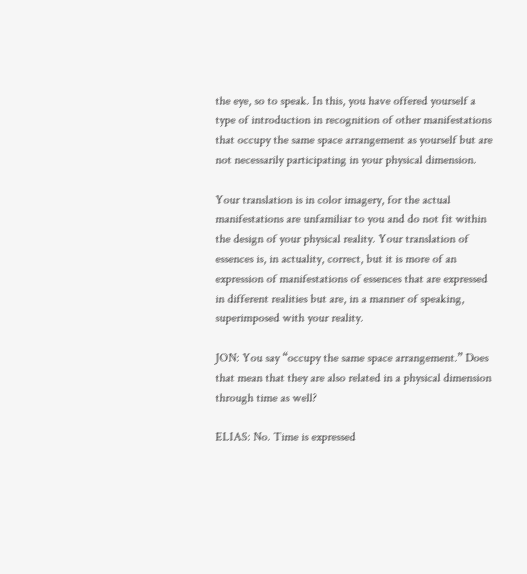the eye, so to speak. In this, you have offered yourself a type of introduction in recognition of other manifestations that occupy the same space arrangement as yourself but are not necessarily participating in your physical dimension.

Your translation is in color imagery, for the actual manifestations are unfamiliar to you and do not fit within the design of your physical reality. Your translation of essences is, in actuality, correct, but it is more of an expression of manifestations of essences that are expressed in different realities but are, in a manner of speaking, superimposed with your reality.

JON: You say “occupy the same space arrangement.” Does that mean that they are also related in a physical dimension through time as well?

ELIAS: No. Time is expressed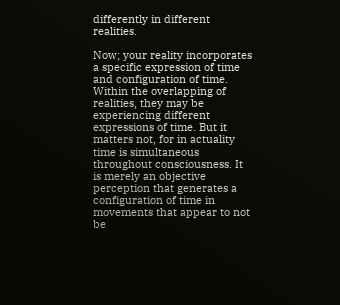differently in different realities.

Now; your reality incorporates a specific expression of time and configuration of time. Within the overlapping of realities, they may be experiencing different expressions of time. But it matters not, for in actuality time is simultaneous throughout consciousness. It is merely an objective perception that generates a configuration of time in movements that appear to not be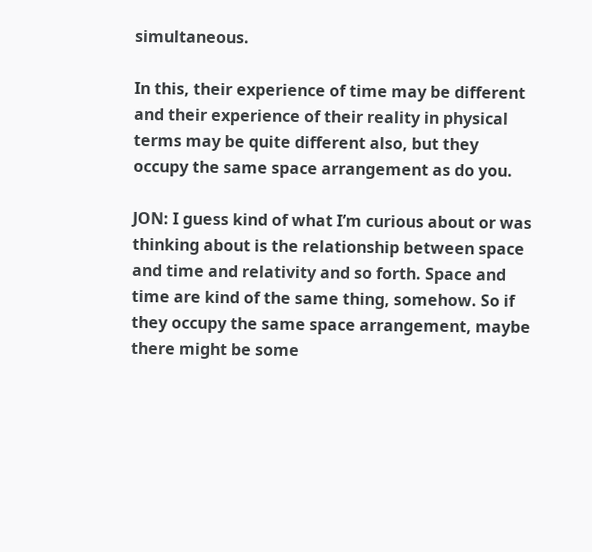simultaneous.

In this, their experience of time may be different and their experience of their reality in physical terms may be quite different also, but they occupy the same space arrangement as do you.

JON: I guess kind of what I’m curious about or was thinking about is the relationship between space and time and relativity and so forth. Space and time are kind of the same thing, somehow. So if they occupy the same space arrangement, maybe there might be some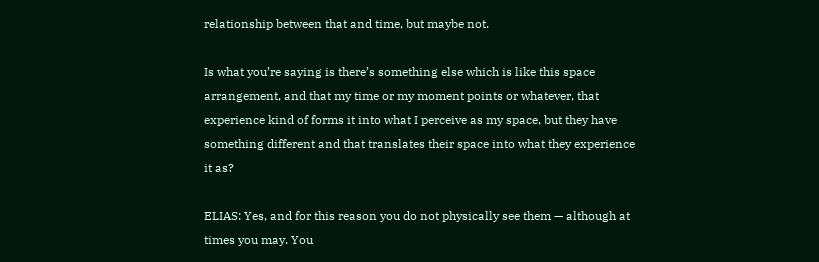relationship between that and time, but maybe not.

Is what you’re saying is there’s something else which is like this space arrangement, and that my time or my moment points or whatever, that experience kind of forms it into what I perceive as my space, but they have something different and that translates their space into what they experience it as?

ELIAS: Yes, and for this reason you do not physically see them — although at times you may. You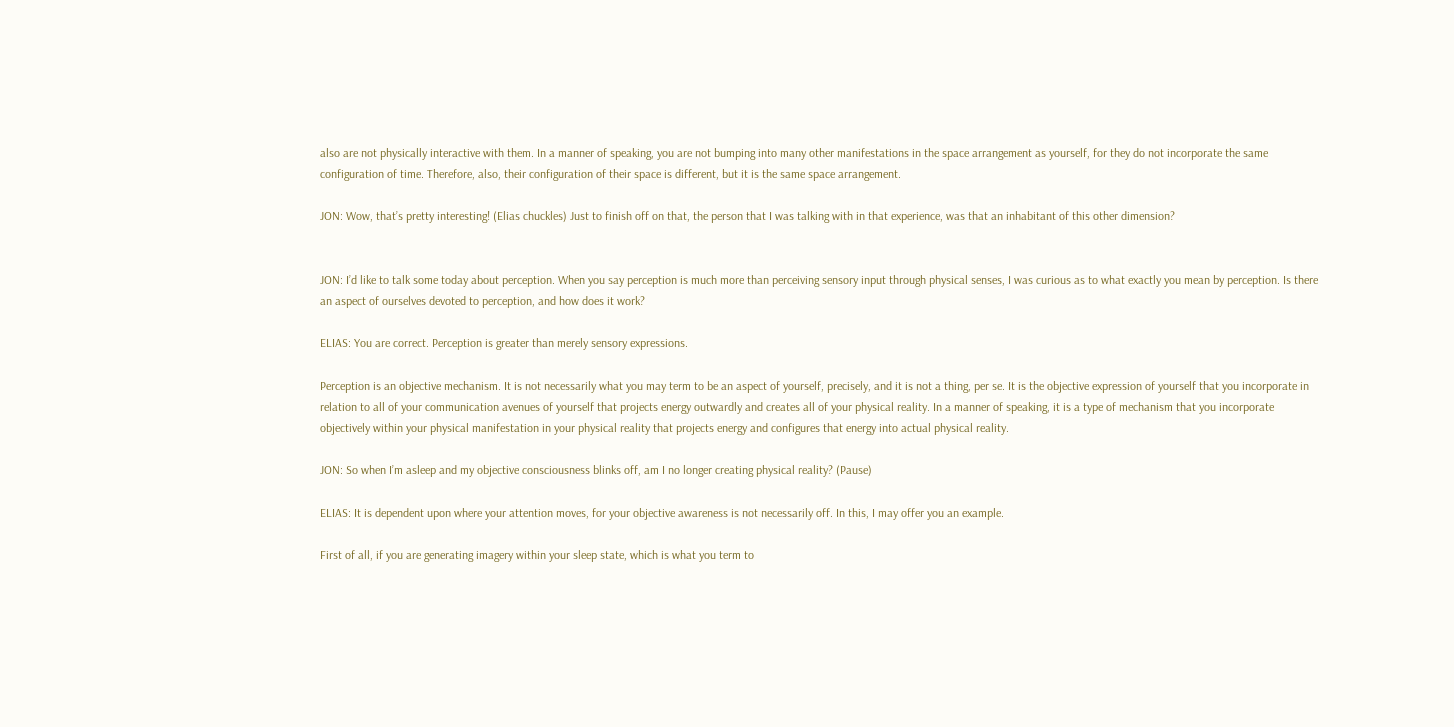also are not physically interactive with them. In a manner of speaking, you are not bumping into many other manifestations in the space arrangement as yourself, for they do not incorporate the same configuration of time. Therefore, also, their configuration of their space is different, but it is the same space arrangement.

JON: Wow, that’s pretty interesting! (Elias chuckles) Just to finish off on that, the person that I was talking with in that experience, was that an inhabitant of this other dimension?


JON: I’d like to talk some today about perception. When you say perception is much more than perceiving sensory input through physical senses, I was curious as to what exactly you mean by perception. Is there an aspect of ourselves devoted to perception, and how does it work?

ELIAS: You are correct. Perception is greater than merely sensory expressions.

Perception is an objective mechanism. It is not necessarily what you may term to be an aspect of yourself, precisely, and it is not a thing, per se. It is the objective expression of yourself that you incorporate in relation to all of your communication avenues of yourself that projects energy outwardly and creates all of your physical reality. In a manner of speaking, it is a type of mechanism that you incorporate objectively within your physical manifestation in your physical reality that projects energy and configures that energy into actual physical reality.

JON: So when I’m asleep and my objective consciousness blinks off, am I no longer creating physical reality? (Pause)

ELIAS: It is dependent upon where your attention moves, for your objective awareness is not necessarily off. In this, I may offer you an example.

First of all, if you are generating imagery within your sleep state, which is what you term to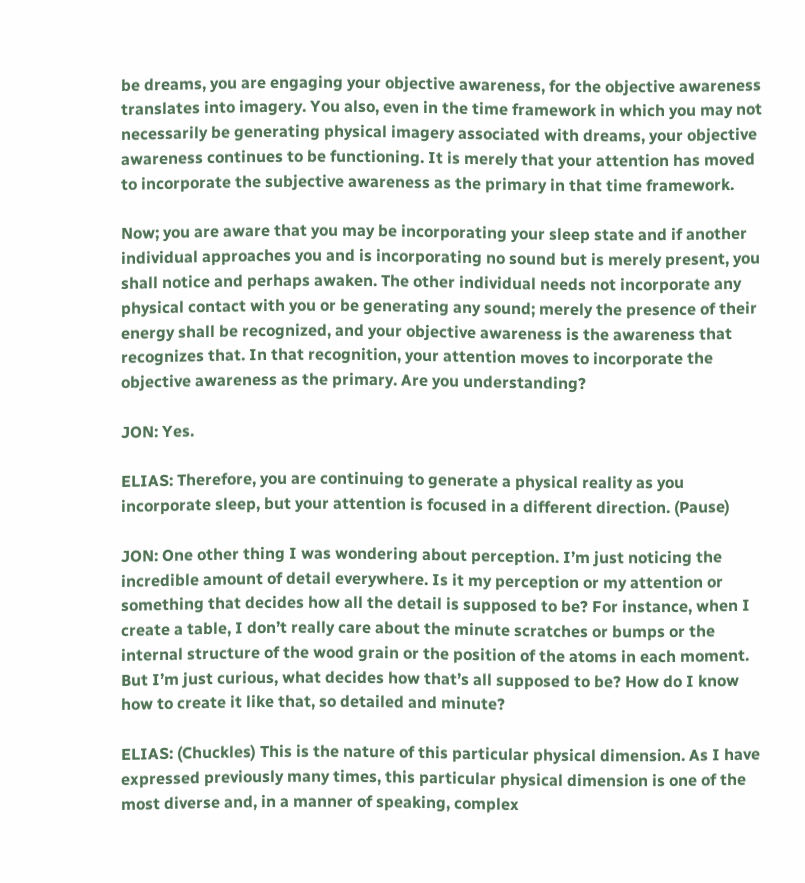be dreams, you are engaging your objective awareness, for the objective awareness translates into imagery. You also, even in the time framework in which you may not necessarily be generating physical imagery associated with dreams, your objective awareness continues to be functioning. It is merely that your attention has moved to incorporate the subjective awareness as the primary in that time framework.

Now; you are aware that you may be incorporating your sleep state and if another individual approaches you and is incorporating no sound but is merely present, you shall notice and perhaps awaken. The other individual needs not incorporate any physical contact with you or be generating any sound; merely the presence of their energy shall be recognized, and your objective awareness is the awareness that recognizes that. In that recognition, your attention moves to incorporate the objective awareness as the primary. Are you understanding?

JON: Yes.

ELIAS: Therefore, you are continuing to generate a physical reality as you incorporate sleep, but your attention is focused in a different direction. (Pause)

JON: One other thing I was wondering about perception. I’m just noticing the incredible amount of detail everywhere. Is it my perception or my attention or something that decides how all the detail is supposed to be? For instance, when I create a table, I don’t really care about the minute scratches or bumps or the internal structure of the wood grain or the position of the atoms in each moment. But I’m just curious, what decides how that’s all supposed to be? How do I know how to create it like that, so detailed and minute?

ELIAS: (Chuckles) This is the nature of this particular physical dimension. As I have expressed previously many times, this particular physical dimension is one of the most diverse and, in a manner of speaking, complex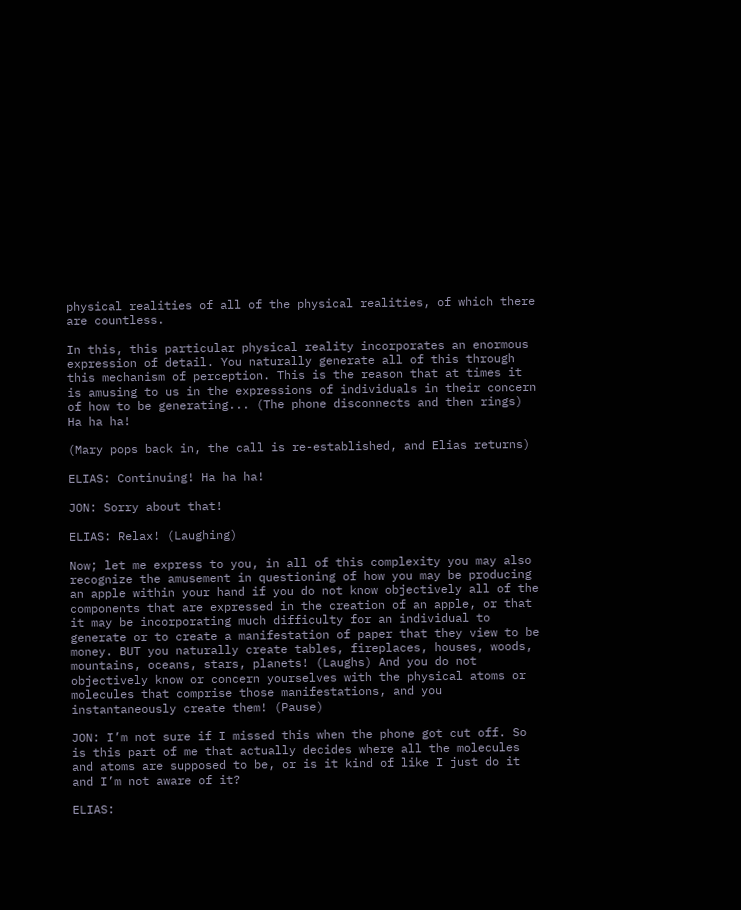physical realities of all of the physical realities, of which there are countless.

In this, this particular physical reality incorporates an enormous expression of detail. You naturally generate all of this through this mechanism of perception. This is the reason that at times it is amusing to us in the expressions of individuals in their concern of how to be generating... (The phone disconnects and then rings) Ha ha ha!

(Mary pops back in, the call is re-established, and Elias returns)

ELIAS: Continuing! Ha ha ha!

JON: Sorry about that!

ELIAS: Relax! (Laughing)

Now; let me express to you, in all of this complexity you may also recognize the amusement in questioning of how you may be producing an apple within your hand if you do not know objectively all of the components that are expressed in the creation of an apple, or that it may be incorporating much difficulty for an individual to generate or to create a manifestation of paper that they view to be money. BUT you naturally create tables, fireplaces, houses, woods, mountains, oceans, stars, planets! (Laughs) And you do not objectively know or concern yourselves with the physical atoms or molecules that comprise those manifestations, and you instantaneously create them! (Pause)

JON: I’m not sure if I missed this when the phone got cut off. So is this part of me that actually decides where all the molecules and atoms are supposed to be, or is it kind of like I just do it and I’m not aware of it?

ELIAS: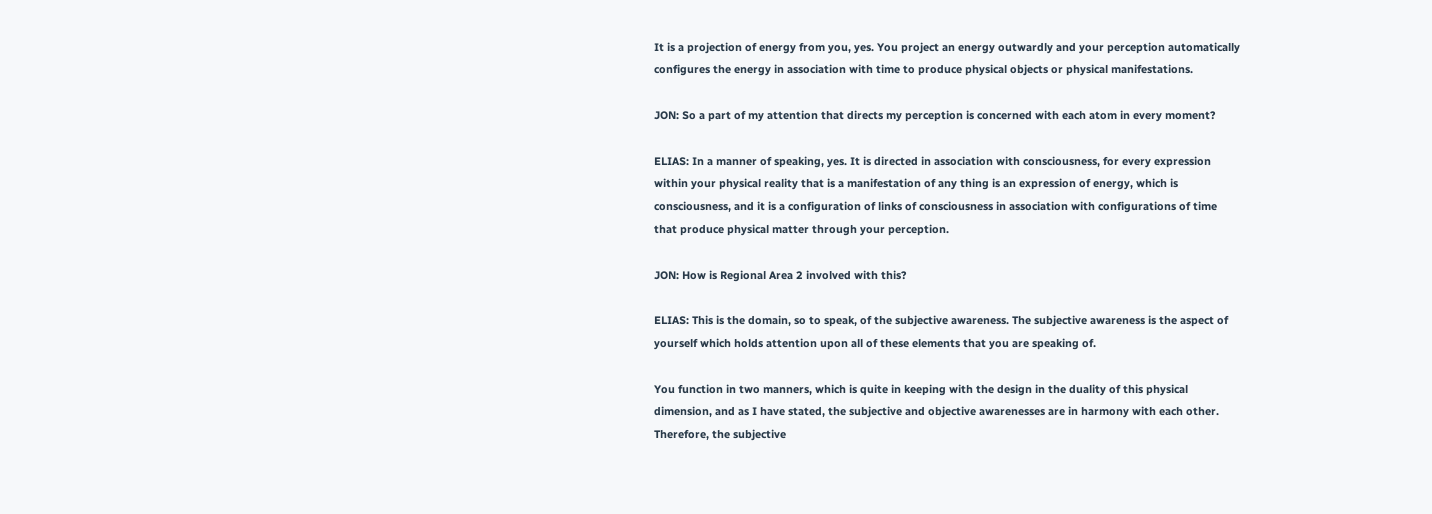It is a projection of energy from you, yes. You project an energy outwardly and your perception automatically configures the energy in association with time to produce physical objects or physical manifestations.

JON: So a part of my attention that directs my perception is concerned with each atom in every moment?

ELIAS: In a manner of speaking, yes. It is directed in association with consciousness, for every expression within your physical reality that is a manifestation of any thing is an expression of energy, which is consciousness, and it is a configuration of links of consciousness in association with configurations of time that produce physical matter through your perception.

JON: How is Regional Area 2 involved with this?

ELIAS: This is the domain, so to speak, of the subjective awareness. The subjective awareness is the aspect of yourself which holds attention upon all of these elements that you are speaking of.

You function in two manners, which is quite in keeping with the design in the duality of this physical dimension, and as I have stated, the subjective and objective awarenesses are in harmony with each other. Therefore, the subjective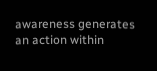awareness generates an action within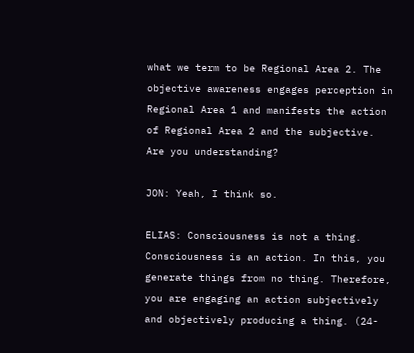what we term to be Regional Area 2. The objective awareness engages perception in Regional Area 1 and manifests the action of Regional Area 2 and the subjective. Are you understanding?

JON: Yeah, I think so.

ELIAS: Consciousness is not a thing. Consciousness is an action. In this, you generate things from no thing. Therefore, you are engaging an action subjectively and objectively producing a thing. (24-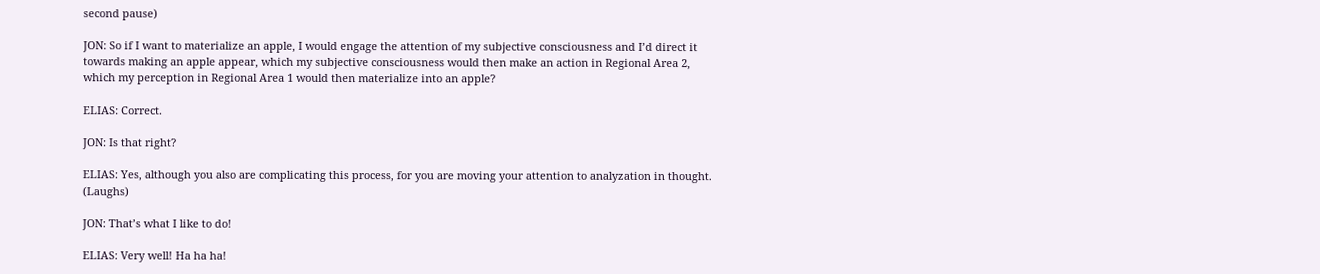second pause)

JON: So if I want to materialize an apple, I would engage the attention of my subjective consciousness and I’d direct it towards making an apple appear, which my subjective consciousness would then make an action in Regional Area 2, which my perception in Regional Area 1 would then materialize into an apple?

ELIAS: Correct.

JON: Is that right?

ELIAS: Yes, although you also are complicating this process, for you are moving your attention to analyzation in thought. (Laughs)

JON: That’s what I like to do!

ELIAS: Very well! Ha ha ha!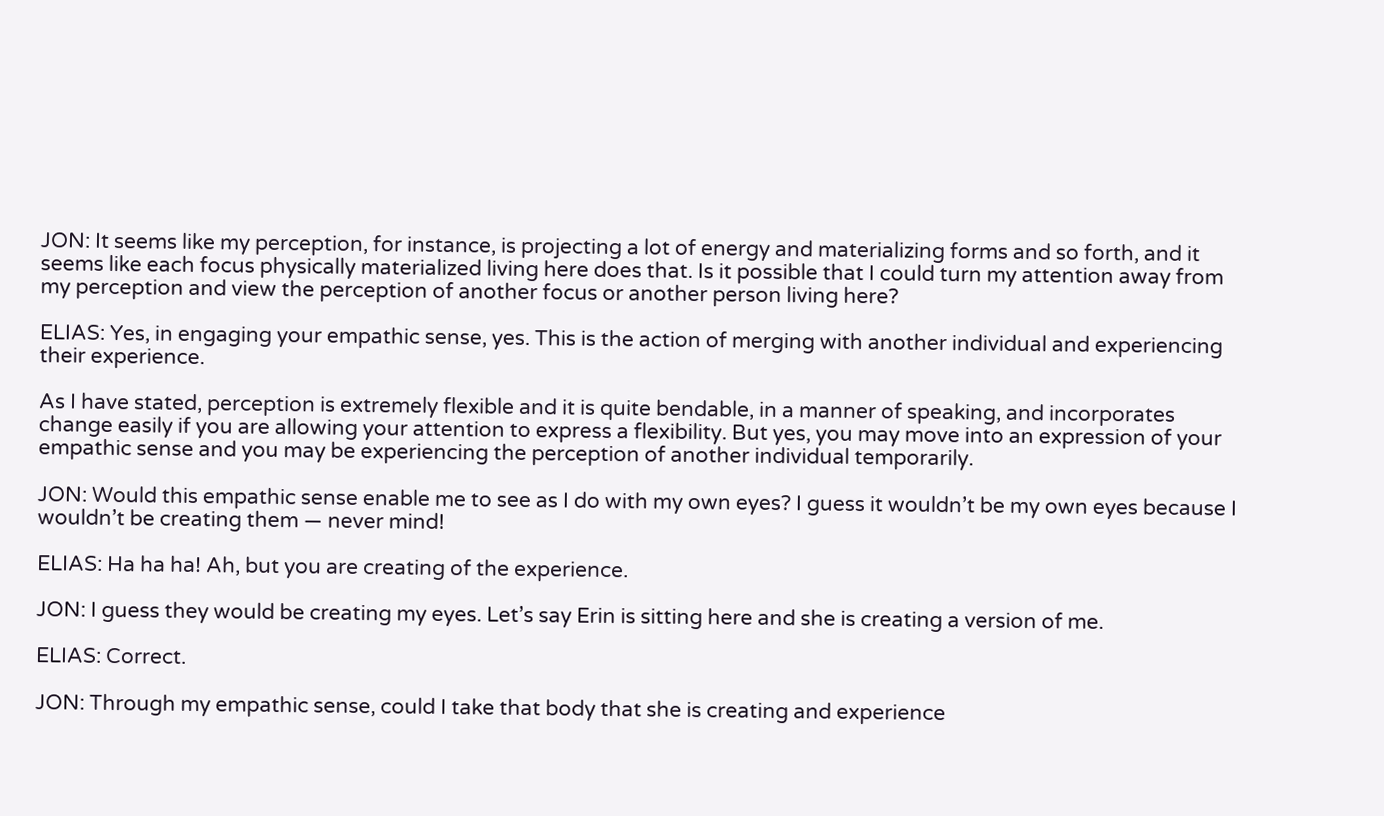JON: It seems like my perception, for instance, is projecting a lot of energy and materializing forms and so forth, and it seems like each focus physically materialized living here does that. Is it possible that I could turn my attention away from my perception and view the perception of another focus or another person living here?

ELIAS: Yes, in engaging your empathic sense, yes. This is the action of merging with another individual and experiencing their experience.

As I have stated, perception is extremely flexible and it is quite bendable, in a manner of speaking, and incorporates change easily if you are allowing your attention to express a flexibility. But yes, you may move into an expression of your empathic sense and you may be experiencing the perception of another individual temporarily.

JON: Would this empathic sense enable me to see as I do with my own eyes? I guess it wouldn’t be my own eyes because I wouldn’t be creating them — never mind!

ELIAS: Ha ha ha! Ah, but you are creating of the experience.

JON: I guess they would be creating my eyes. Let’s say Erin is sitting here and she is creating a version of me.

ELIAS: Correct.

JON: Through my empathic sense, could I take that body that she is creating and experience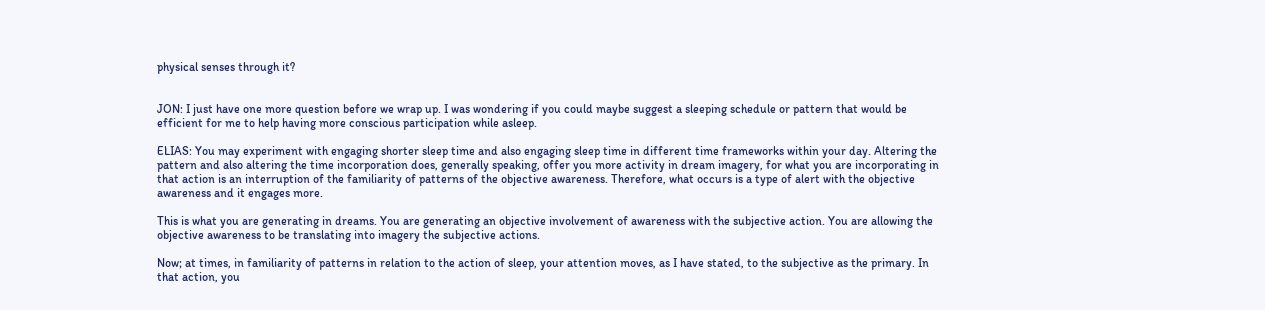physical senses through it?


JON: I just have one more question before we wrap up. I was wondering if you could maybe suggest a sleeping schedule or pattern that would be efficient for me to help having more conscious participation while asleep.

ELIAS: You may experiment with engaging shorter sleep time and also engaging sleep time in different time frameworks within your day. Altering the pattern and also altering the time incorporation does, generally speaking, offer you more activity in dream imagery, for what you are incorporating in that action is an interruption of the familiarity of patterns of the objective awareness. Therefore, what occurs is a type of alert with the objective awareness and it engages more.

This is what you are generating in dreams. You are generating an objective involvement of awareness with the subjective action. You are allowing the objective awareness to be translating into imagery the subjective actions.

Now; at times, in familiarity of patterns in relation to the action of sleep, your attention moves, as I have stated, to the subjective as the primary. In that action, you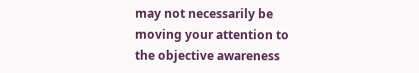may not necessarily be moving your attention to the objective awareness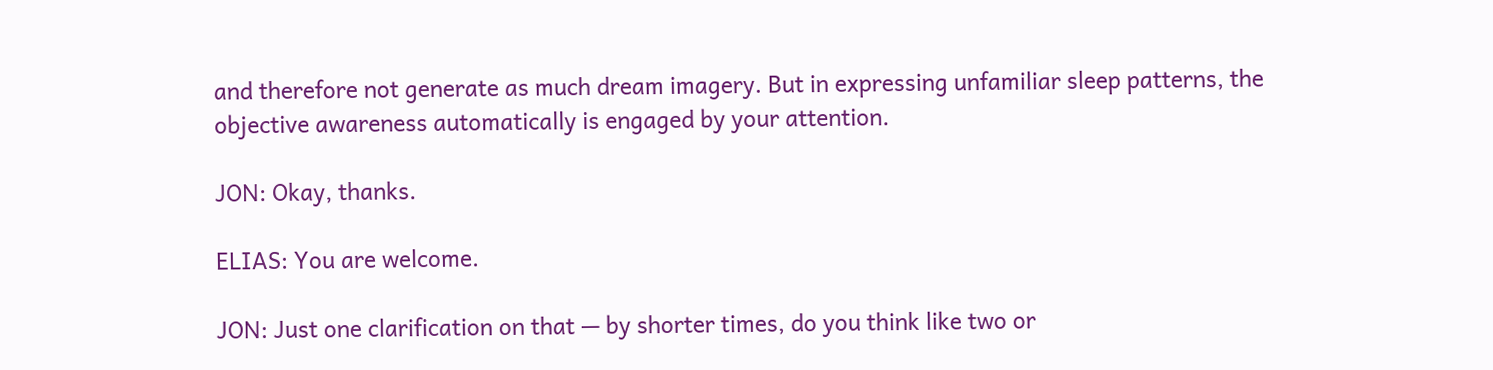and therefore not generate as much dream imagery. But in expressing unfamiliar sleep patterns, the objective awareness automatically is engaged by your attention.

JON: Okay, thanks.

ELIAS: You are welcome.

JON: Just one clarification on that — by shorter times, do you think like two or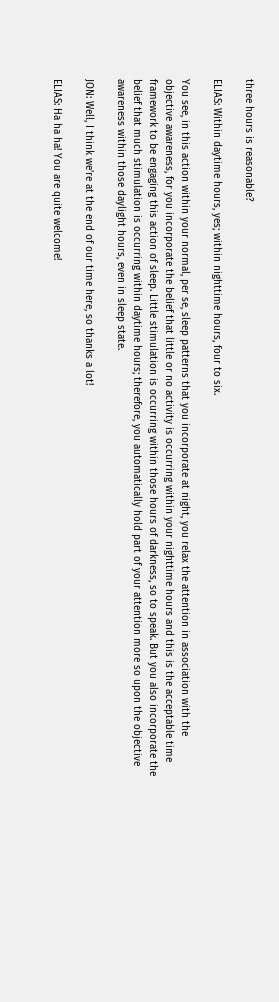three hours is reasonable?

ELIAS: Within daytime hours, yes; within nighttime hours, four to six.

You see, in this action within your normal, per se, sleep patterns that you incorporate at night, you relax the attention in association with the objective awareness, for you incorporate the belief that little or no activity is occurring within your nighttime hours and this is the acceptable time framework to be engaging this action of sleep. Little stimulation is occurring within those hours of darkness, so to speak. But you also incorporate the belief that much stimulation is occurring within daytime hours; therefore, you automatically hold part of your attention more so upon the objective awareness within those daylight hours, even in sleep state.

JON: Well, I think we’re at the end of our time here, so thanks a lot!

ELIAS: Ha ha ha! You are quite welcome!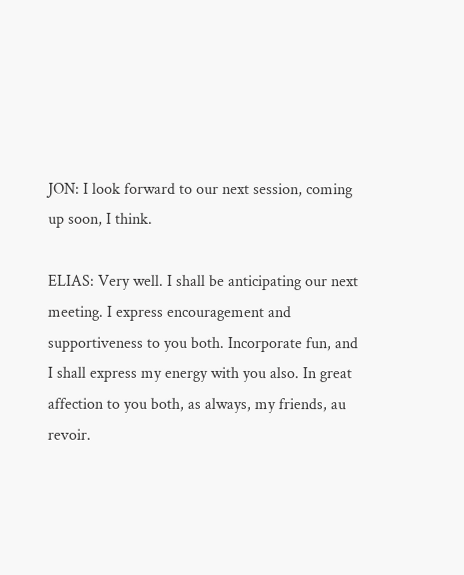JON: I look forward to our next session, coming up soon, I think.

ELIAS: Very well. I shall be anticipating our next meeting. I express encouragement and supportiveness to you both. Incorporate fun, and I shall express my energy with you also. In great affection to you both, as always, my friends, au revoir.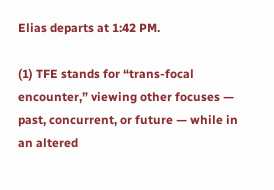Elias departs at 1:42 PM.

(1) TFE stands for “trans-focal encounter,” viewing other focuses — past, concurrent, or future — while in an altered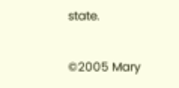state.

©2005 Mary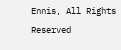Ennis, All Rights Reserved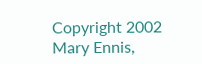Copyright 2002 Mary Ennis,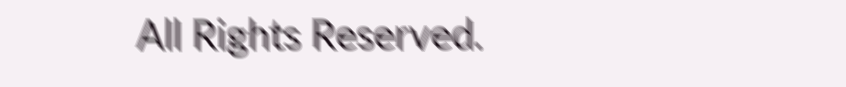All Rights Reserved.